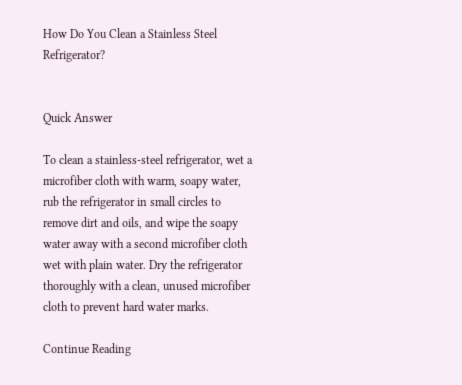How Do You Clean a Stainless Steel Refrigerator?


Quick Answer

To clean a stainless-steel refrigerator, wet a microfiber cloth with warm, soapy water, rub the refrigerator in small circles to remove dirt and oils, and wipe the soapy water away with a second microfiber cloth wet with plain water. Dry the refrigerator thoroughly with a clean, unused microfiber cloth to prevent hard water marks.

Continue Reading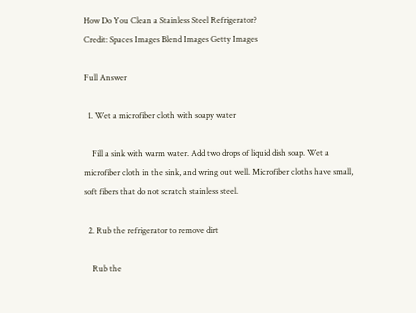How Do You Clean a Stainless Steel Refrigerator?
Credit: Spaces Images Blend Images Getty Images

Full Answer

  1. Wet a microfiber cloth with soapy water

    Fill a sink with warm water. Add two drops of liquid dish soap. Wet a microfiber cloth in the sink, and wring out well. Microfiber cloths have small, soft fibers that do not scratch stainless steel.

  2. Rub the refrigerator to remove dirt

    Rub the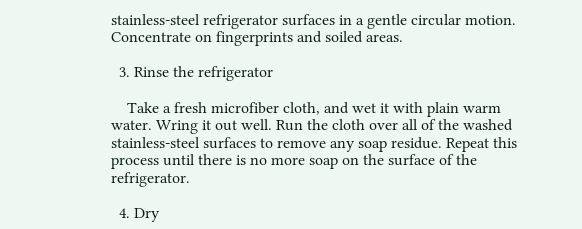stainless-steel refrigerator surfaces in a gentle circular motion. Concentrate on fingerprints and soiled areas.

  3. Rinse the refrigerator

    Take a fresh microfiber cloth, and wet it with plain warm water. Wring it out well. Run the cloth over all of the washed stainless-steel surfaces to remove any soap residue. Repeat this process until there is no more soap on the surface of the refrigerator.

  4. Dry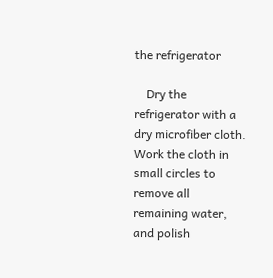the refrigerator

    Dry the refrigerator with a dry microfiber cloth. Work the cloth in small circles to remove all remaining water, and polish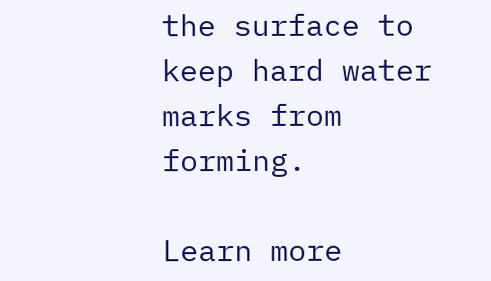the surface to keep hard water marks from forming.

Learn more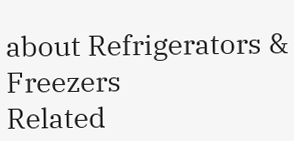about Refrigerators & Freezers
Related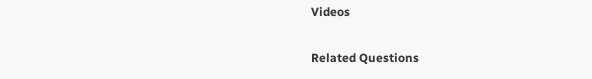Videos

Related Questions